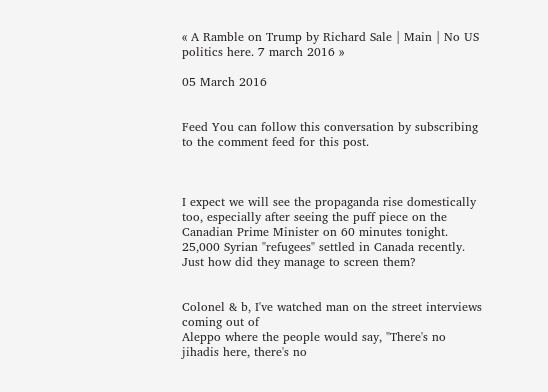« A Ramble on Trump by Richard Sale | Main | No US politics here. 7 march 2016 »

05 March 2016


Feed You can follow this conversation by subscribing to the comment feed for this post.



I expect we will see the propaganda rise domestically too, especially after seeing the puff piece on the Canadian Prime Minister on 60 minutes tonight. 25,000 Syrian "refugees" settled in Canada recently. Just how did they manage to screen them?


Colonel & b, I've watched man on the street interviews coming out of
Aleppo where the people would say, "There's no jihadis here, there's no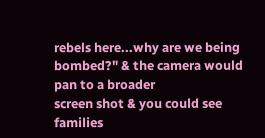rebels here...why are we being bombed?" & the camera would pan to a broader
screen shot & you could see families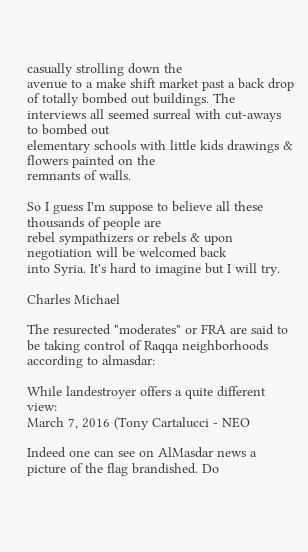casually strolling down the
avenue to a make shift market past a back drop of totally bombed out buildings. The interviews all seemed surreal with cut-aways to bombed out
elementary schools with little kids drawings & flowers painted on the
remnants of walls.

So I guess I'm suppose to believe all these thousands of people are
rebel sympathizers or rebels & upon negotiation will be welcomed back
into Syria. It's hard to imagine but I will try.

Charles Michael

The resurected "moderates" or FRA are said to be taking control of Raqqa neighborhoods according to almasdar:

While landestroyer offers a quite different view:
March 7, 2016 (Tony Cartalucci - NEO

Indeed one can see on AlMasdar news a picture of the flag brandished. Do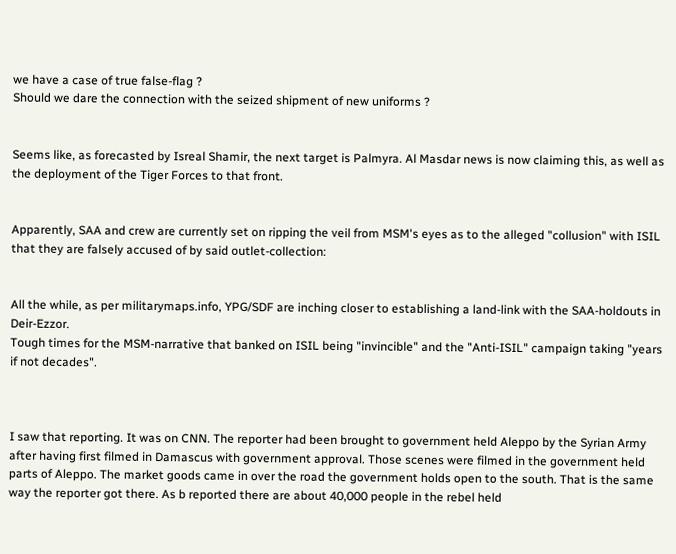we have a case of true false-flag ?
Should we dare the connection with the seized shipment of new uniforms ?


Seems like, as forecasted by Isreal Shamir, the next target is Palmyra. Al Masdar news is now claiming this, as well as the deployment of the Tiger Forces to that front.


Apparently, SAA and crew are currently set on ripping the veil from MSM's eyes as to the alleged "collusion" with ISIL that they are falsely accused of by said outlet-collection:


All the while, as per militarymaps.info, YPG/SDF are inching closer to establishing a land-link with the SAA-holdouts in Deir-Ezzor.
Tough times for the MSM-narrative that banked on ISIL being "invincible" and the "Anti-ISIL" campaign taking "years if not decades".



I saw that reporting. It was on CNN. The reporter had been brought to government held Aleppo by the Syrian Army after having first filmed in Damascus with government approval. Those scenes were filmed in the government held parts of Aleppo. The market goods came in over the road the government holds open to the south. That is the same way the reporter got there. As b reported there are about 40,000 people in the rebel held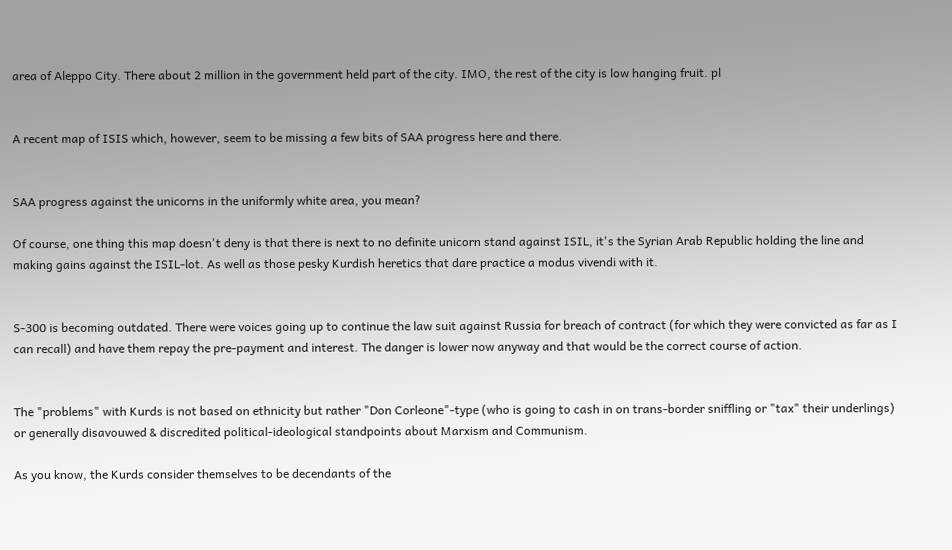area of Aleppo City. There about 2 million in the government held part of the city. IMO, the rest of the city is low hanging fruit. pl


A recent map of ISIS which, however, seem to be missing a few bits of SAA progress here and there.


SAA progress against the unicorns in the uniformly white area, you mean?

Of course, one thing this map doesn't deny is that there is next to no definite unicorn stand against ISIL, it's the Syrian Arab Republic holding the line and making gains against the ISIL-lot. As well as those pesky Kurdish heretics that dare practice a modus vivendi with it.


S-300 is becoming outdated. There were voices going up to continue the law suit against Russia for breach of contract (for which they were convicted as far as I can recall) and have them repay the pre-payment and interest. The danger is lower now anyway and that would be the correct course of action.


The "problems" with Kurds is not based on ethnicity but rather "Don Corleone"-type (who is going to cash in on trans-border sniffling or "tax" their underlings) or generally disavouwed & discredited political-ideological standpoints about Marxism and Communism.

As you know, the Kurds consider themselves to be decendants of the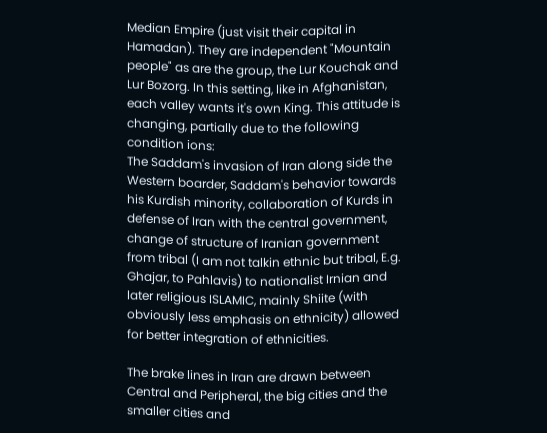Median Empire (just visit their capital in Hamadan). They are independent "Mountain people" as are the group, the Lur Kouchak and Lur Bozorg. In this setting, like in Afghanistan, each valley wants it's own King. This attitude is changing, partially due to the following condition ions:
The Saddam's invasion of Iran along side the Western boarder, Saddam's behavior towards his Kurdish minority, collaboration of Kurds in defense of Iran with the central government, change of structure of Iranian government from tribal (I am not talkin ethnic but tribal, E.g. Ghajar, to Pahlavis) to nationalist Irnian and later religious ISLAMIC, mainly Shiite (with obviously less emphasis on ethnicity) allowed for better integration of ethnicities.

The brake lines in Iran are drawn between Central and Peripheral, the big cities and the smaller cities and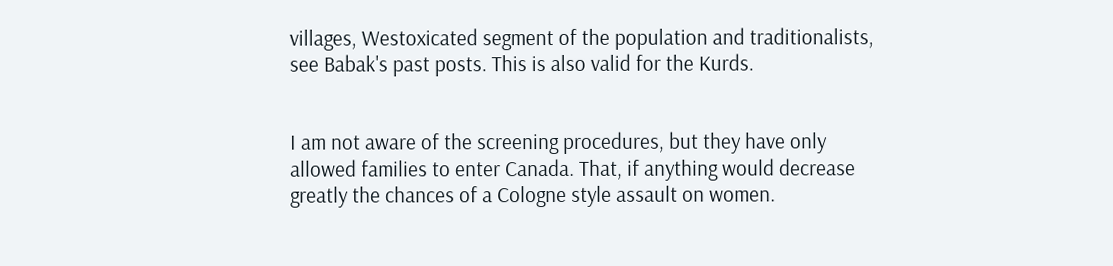villages, Westoxicated segment of the population and traditionalists, see Babak's past posts. This is also valid for the Kurds.


I am not aware of the screening procedures, but they have only allowed families to enter Canada. That, if anything would decrease greatly the chances of a Cologne style assault on women.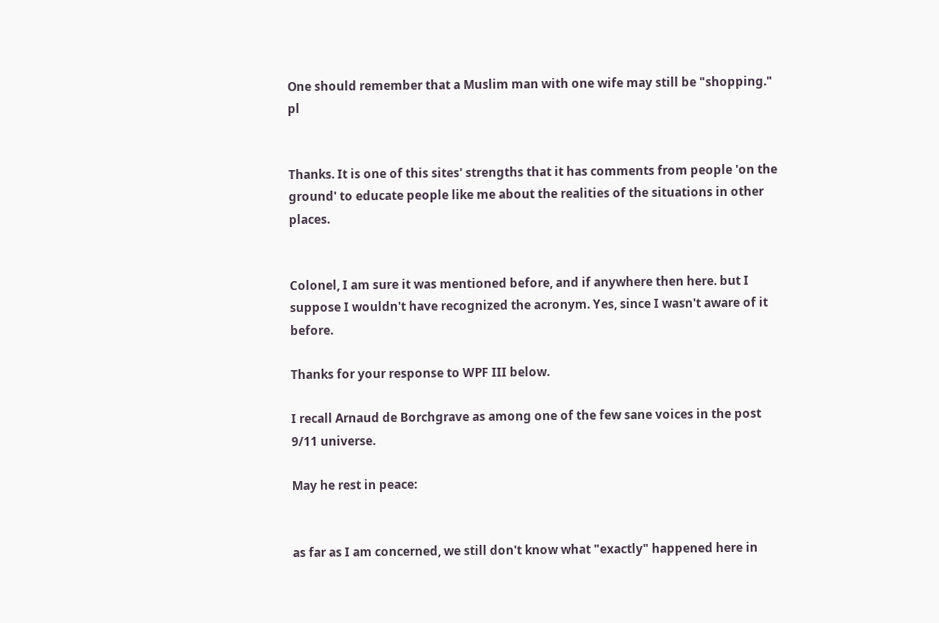One should remember that a Muslim man with one wife may still be "shopping." pl


Thanks. It is one of this sites' strengths that it has comments from people 'on the ground' to educate people like me about the realities of the situations in other places.


Colonel, I am sure it was mentioned before, and if anywhere then here. but I suppose I wouldn't have recognized the acronym. Yes, since I wasn't aware of it before.

Thanks for your response to WPF III below.

I recall Arnaud de Borchgrave as among one of the few sane voices in the post 9/11 universe.

May he rest in peace:


as far as I am concerned, we still don't know what "exactly" happened here in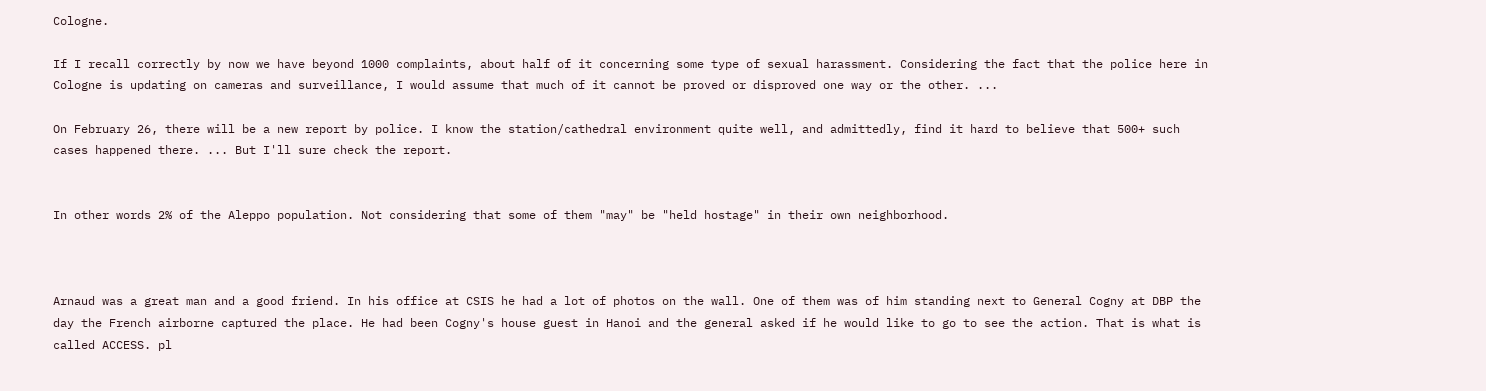Cologne.

If I recall correctly by now we have beyond 1000 complaints, about half of it concerning some type of sexual harassment. Considering the fact that the police here in Cologne is updating on cameras and surveillance, I would assume that much of it cannot be proved or disproved one way or the other. ...

On February 26, there will be a new report by police. I know the station/cathedral environment quite well, and admittedly, find it hard to believe that 500+ such cases happened there. ... But I'll sure check the report.


In other words 2% of the Aleppo population. Not considering that some of them "may" be "held hostage" in their own neighborhood.



Arnaud was a great man and a good friend. In his office at CSIS he had a lot of photos on the wall. One of them was of him standing next to General Cogny at DBP the day the French airborne captured the place. He had been Cogny's house guest in Hanoi and the general asked if he would like to go to see the action. That is what is called ACCESS. pl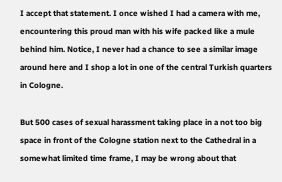I accept that statement. I once wished I had a camera with me, encountering this proud man with his wife packed like a mule behind him. Notice, I never had a chance to see a similar image around here and I shop a lot in one of the central Turkish quarters in Cologne.

But 500 cases of sexual harassment taking place in a not too big space in front of the Cologne station next to the Cathedral in a somewhat limited time frame, I may be wrong about that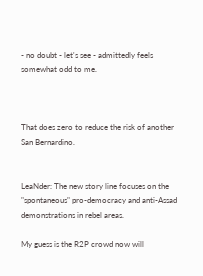- no doubt - let's see - admittedly feels somewhat odd to me.



That does zero to reduce the risk of another San Bernardino.


LeaNder: The new story line focuses on the "spontaneous" pro-democracy and anti-Assad demonstrations in rebel areas.

My guess is the R2P crowd now will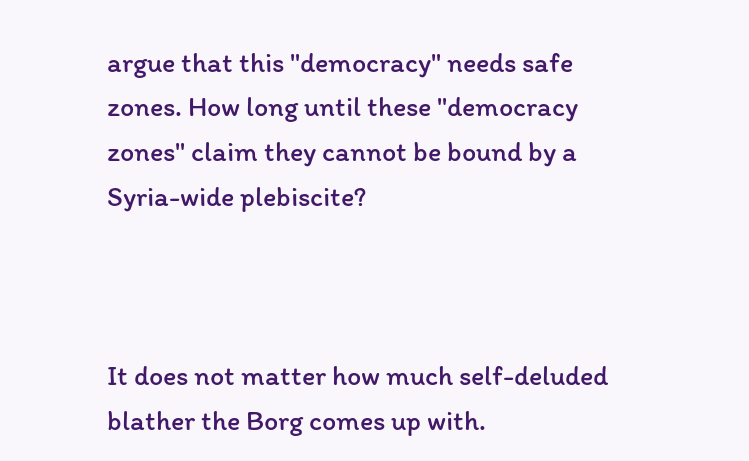argue that this "democracy" needs safe zones. How long until these "democracy zones" claim they cannot be bound by a Syria-wide plebiscite?



It does not matter how much self-deluded blather the Borg comes up with.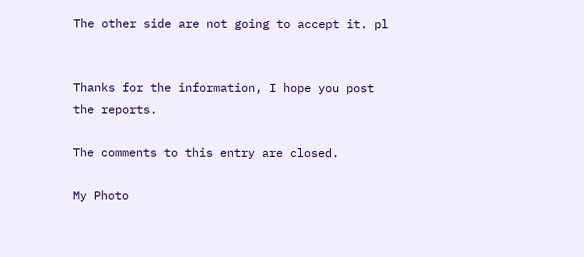The other side are not going to accept it. pl


Thanks for the information, I hope you post the reports.

The comments to this entry are closed.

My Photo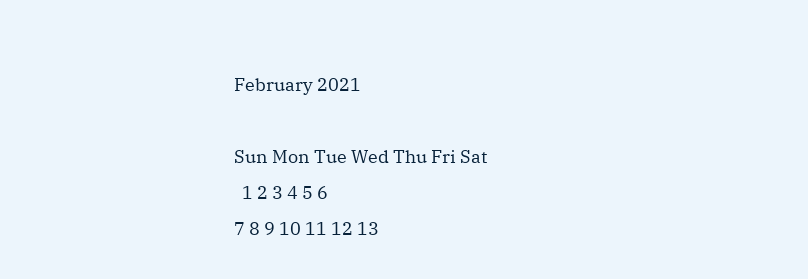February 2021

Sun Mon Tue Wed Thu Fri Sat
  1 2 3 4 5 6
7 8 9 10 11 12 13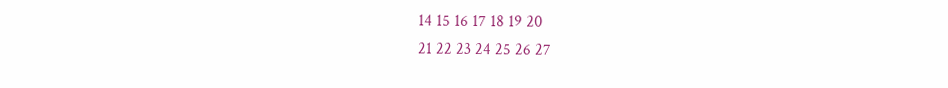14 15 16 17 18 19 20
21 22 23 24 25 26 27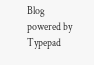Blog powered by Typepad